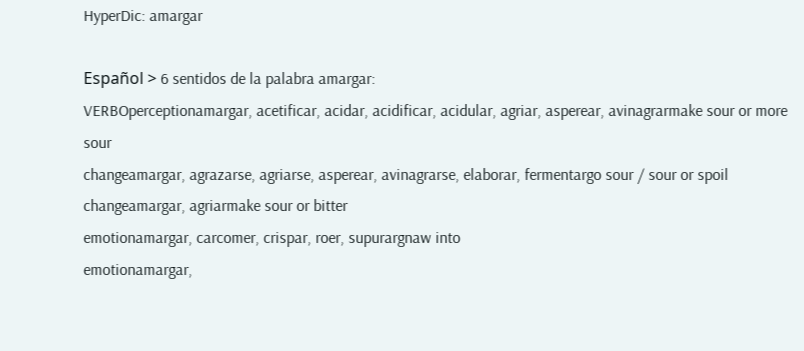HyperDic: amargar

Español > 6 sentidos de la palabra amargar:
VERBOperceptionamargar, acetificar, acidar, acidificar, acidular, agriar, asperear, avinagrarmake sour or more sour
changeamargar, agrazarse, agriarse, asperear, avinagrarse, elaborar, fermentargo sour / sour or spoil
changeamargar, agriarmake sour or bitter
emotionamargar, carcomer, crispar, roer, supurargnaw into
emotionamargar,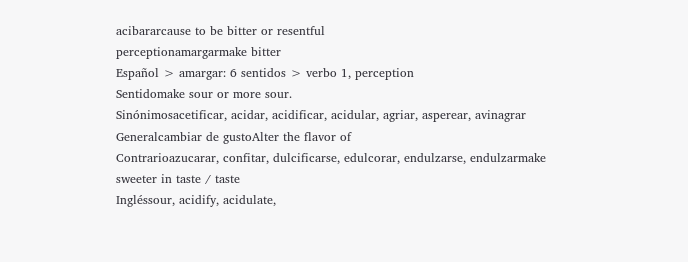acibararcause to be bitter or resentful
perceptionamargarmake bitter
Español > amargar: 6 sentidos > verbo 1, perception
Sentidomake sour or more sour.
Sinónimosacetificar, acidar, acidificar, acidular, agriar, asperear, avinagrar
Generalcambiar de gustoAlter the flavor of
Contrarioazucarar, confitar, dulcificarse, edulcorar, endulzarse, endulzarmake sweeter in taste / taste
Ingléssour, acidify, acidulate,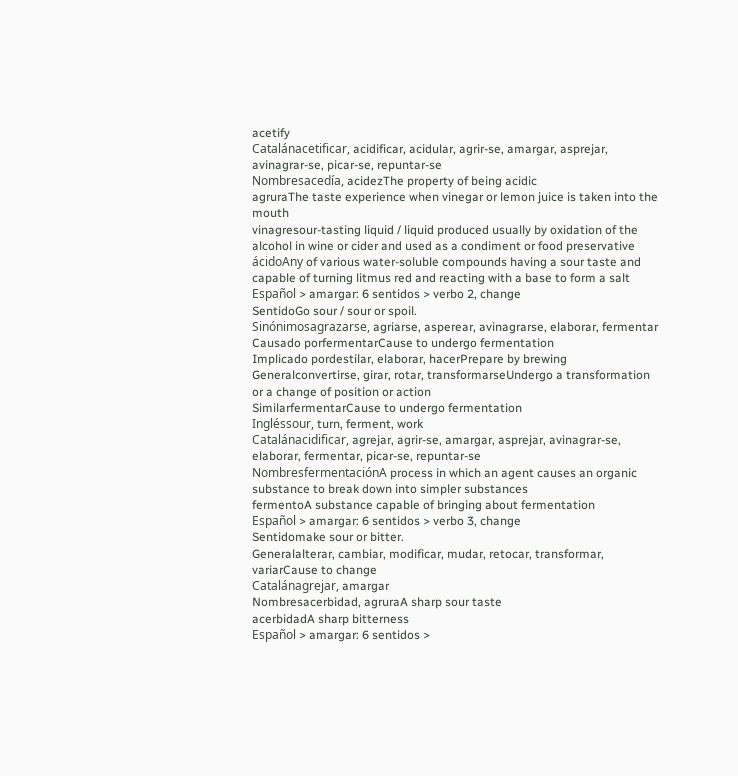acetify
Catalánacetificar, acidificar, acidular, agrir-se, amargar, asprejar, avinagrar-se, picar-se, repuntar-se
Nombresacedía, acidezThe property of being acidic
agruraThe taste experience when vinegar or lemon juice is taken into the mouth
vinagresour-tasting liquid / liquid produced usually by oxidation of the alcohol in wine or cider and used as a condiment or food preservative
ácidoAny of various water-soluble compounds having a sour taste and capable of turning litmus red and reacting with a base to form a salt
Español > amargar: 6 sentidos > verbo 2, change
SentidoGo sour / sour or spoil.
Sinónimosagrazarse, agriarse, asperear, avinagrarse, elaborar, fermentar
Causado porfermentarCause to undergo fermentation
Implicado pordestilar, elaborar, hacerPrepare by brewing
Generalconvertirse, girar, rotar, transformarseUndergo a transformation or a change of position or action
SimilarfermentarCause to undergo fermentation
Ingléssour, turn, ferment, work
Catalánacidificar, agrejar, agrir-se, amargar, asprejar, avinagrar-se, elaborar, fermentar, picar-se, repuntar-se
NombresfermentaciónA process in which an agent causes an organic substance to break down into simpler substances
fermentoA substance capable of bringing about fermentation
Español > amargar: 6 sentidos > verbo 3, change
Sentidomake sour or bitter.
Generalalterar, cambiar, modificar, mudar, retocar, transformar, variarCause to change
Catalánagrejar, amargar
Nombresacerbidad, agruraA sharp sour taste
acerbidadA sharp bitterness
Español > amargar: 6 sentidos >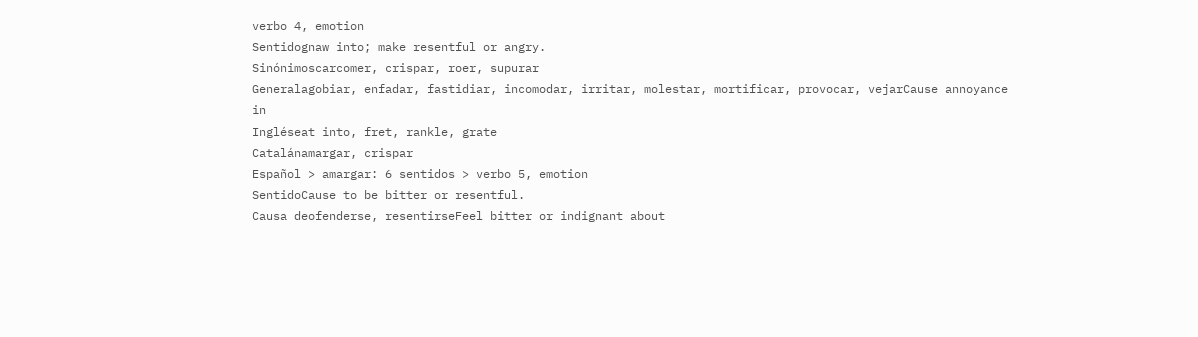verbo 4, emotion
Sentidognaw into; make resentful or angry.
Sinónimoscarcomer, crispar, roer, supurar
Generalagobiar, enfadar, fastidiar, incomodar, irritar, molestar, mortificar, provocar, vejarCause annoyance in
Ingléseat into, fret, rankle, grate
Catalánamargar, crispar
Español > amargar: 6 sentidos > verbo 5, emotion
SentidoCause to be bitter or resentful.
Causa deofenderse, resentirseFeel bitter or indignant about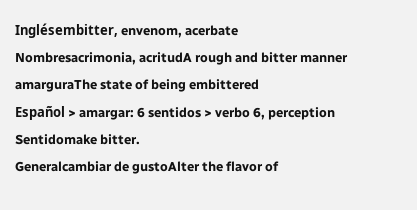Inglésembitter, envenom, acerbate
Nombresacrimonia, acritudA rough and bitter manner
amarguraThe state of being embittered
Español > amargar: 6 sentidos > verbo 6, perception
Sentidomake bitter.
Generalcambiar de gustoAlter the flavor of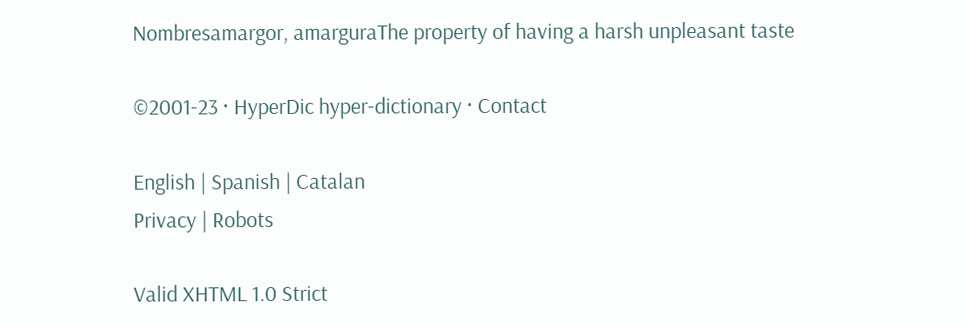Nombresamargor, amarguraThe property of having a harsh unpleasant taste

©2001-23 · HyperDic hyper-dictionary · Contact

English | Spanish | Catalan
Privacy | Robots

Valid XHTML 1.0 Strict